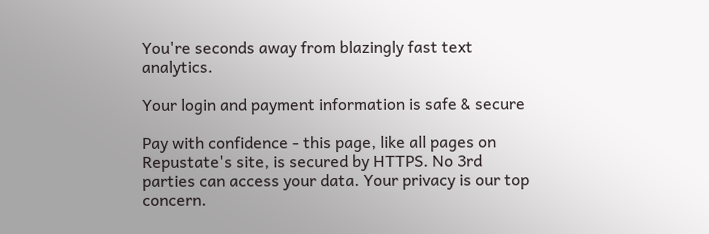You're seconds away from blazingly fast text analytics.

Your login and payment information is safe & secure

Pay with confidence - this page, like all pages on Repustate's site, is secured by HTTPS. No 3rd parties can access your data. Your privacy is our top concern.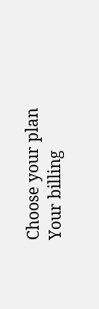Choose your plan
Your billing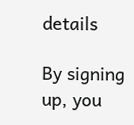details

By signing up, you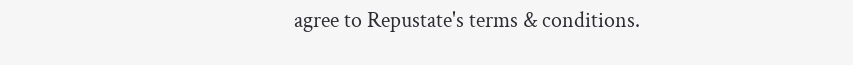agree to Repustate's terms & conditions.